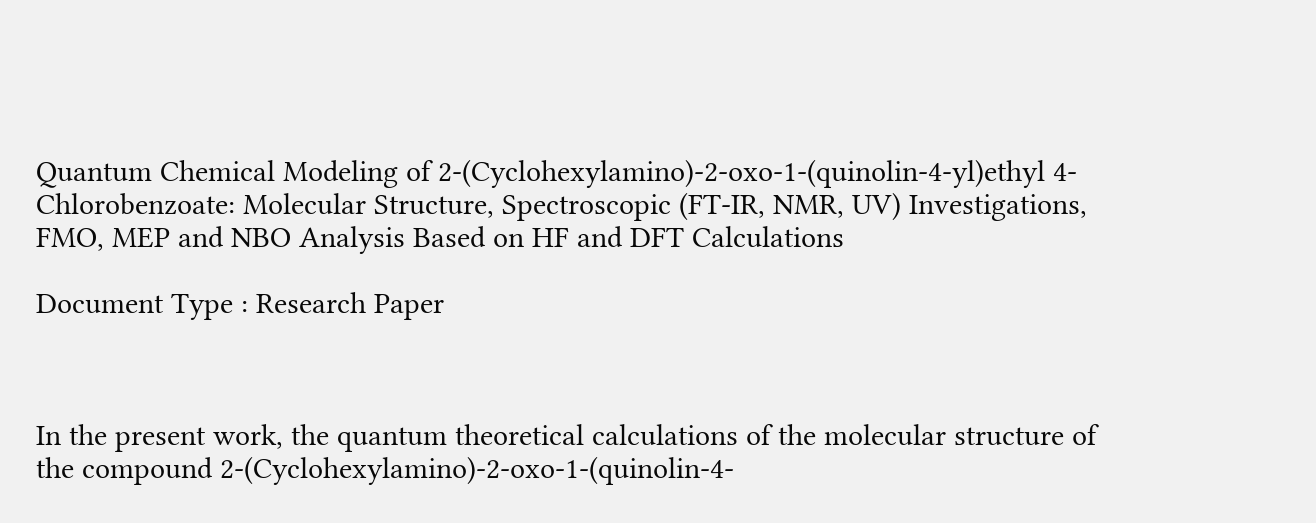Quantum Chemical Modeling of 2-(Cyclohexylamino)-2-oxo-1-(quinolin-4-yl)ethyl 4-Chlorobenzoate: Molecular Structure, Spectroscopic (FT-IR, NMR, UV) Investigations, FMO, MEP and NBO Analysis Based on HF and DFT Calculations

Document Type : Research Paper



In the present work, the quantum theoretical calculations of the molecular structure of the compound 2-(Cyclohexylamino)-2-oxo-1-(quinolin-4-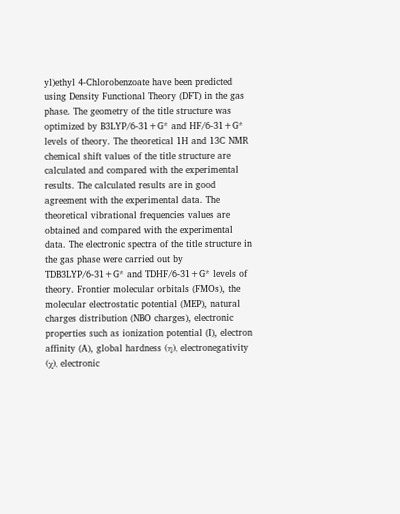yl)ethyl 4-Chlorobenzoate have been predicted using Density Functional Theory (DFT) in the gas phase. The geometry of the title structure was optimized by B3LYP/6-31+G* and HF/6-31+G* levels of theory. The theoretical 1H and 13C NMR chemical shift values of the title structure are calculated and compared with the experimental results. The calculated results are in good agreement with the experimental data. The theoretical vibrational frequencies values are obtained and compared with the experimental data. The electronic spectra of the title structure in the gas phase were carried out by TDB3LYP/6-31+G* and TDHF/6-31+G* levels of theory. Frontier molecular orbitals (FMOs), the molecular electrostatic potential (MEP), natural charges distribution (NBO charges), electronic properties such as ionization potential (I), electron affinity (A), global hardness (η), electronegativity (χ), electronic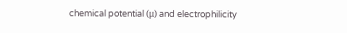chemical potential (μ) and electrophilicity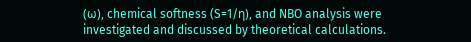(ω), chemical softness (S=1/η), and NBO analysis were investigated and discussed by theoretical calculations.